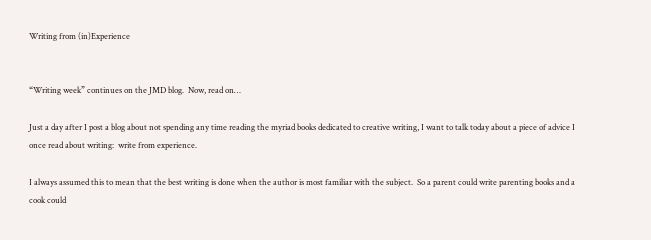Writing from (in)Experience


“Writing week” continues on the JMD blog.  Now, read on…

Just a day after I post a blog about not spending any time reading the myriad books dedicated to creative writing, I want to talk today about a piece of advice I once read about writing:  write from experience.

I always assumed this to mean that the best writing is done when the author is most familiar with the subject.  So a parent could write parenting books and a cook could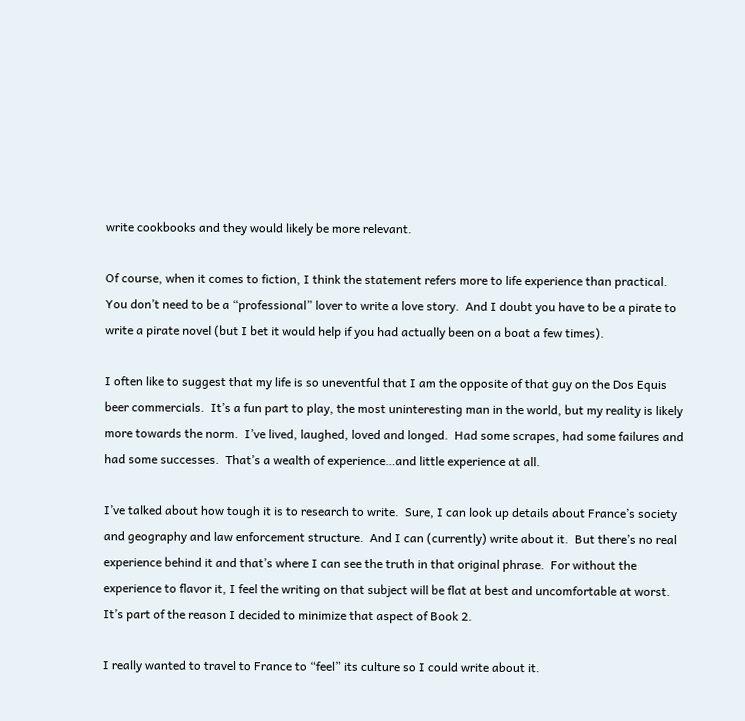write cookbooks and they would likely be more relevant.

Of course, when it comes to fiction, I think the statement refers more to life experience than practical.  You don’t need to be a “professional” lover to write a love story.  And I doubt you have to be a pirate to write a pirate novel (but I bet it would help if you had actually been on a boat a few times).

I often like to suggest that my life is so uneventful that I am the opposite of that guy on the Dos Equis beer commercials.  It’s a fun part to play, the most uninteresting man in the world, but my reality is likely more towards the norm.  I’ve lived, laughed, loved and longed.  Had some scrapes, had some failures and had some successes.  That’s a wealth of experience…and little experience at all.

I’ve talked about how tough it is to research to write.  Sure, I can look up details about France’s society and geography and law enforcement structure.  And I can (currently) write about it.  But there’s no real experience behind it and that’s where I can see the truth in that original phrase.  For without the experience to flavor it, I feel the writing on that subject will be flat at best and uncomfortable at worst.  It’s part of the reason I decided to minimize that aspect of Book 2.

I really wanted to travel to France to “feel” its culture so I could write about it.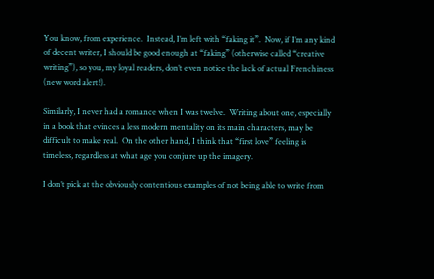You know, from experience.  Instead, I’m left with “faking it”.  Now, if I’m any kind of decent writer, I should be good enough at “faking” (otherwise called “creative writing”), so you, my loyal readers, don’t even notice the lack of actual Frenchiness (new word alert!).

Similarly, I never had a romance when I was twelve.  Writing about one, especially in a book that evinces a less modern mentality on its main characters, may be difficult to make real.  On the other hand, I think that “first love” feeling is timeless, regardless at what age you conjure up the imagery.

I don’t pick at the obviously contentious examples of not being able to write from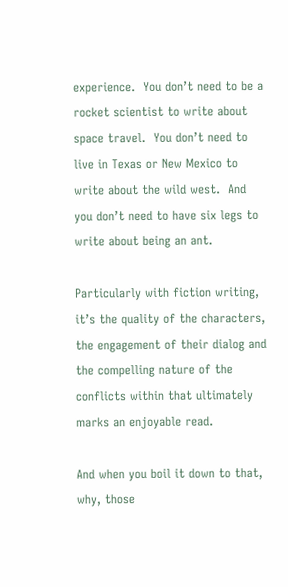experience.  You don’t need to be a rocket scientist to write about space travel.  You don’t need to live in Texas or New Mexico to write about the wild west.  And you don’t need to have six legs to write about being an ant.

Particularly with fiction writing, it’s the quality of the characters, the engagement of their dialog and the compelling nature of the conflicts within that ultimately marks an enjoyable read.

And when you boil it down to that, why, those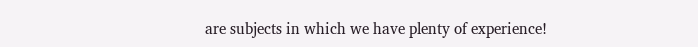are subjects in which we have plenty of experience!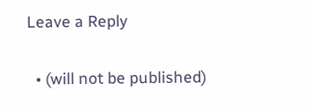Leave a Reply

  • (will not be published)